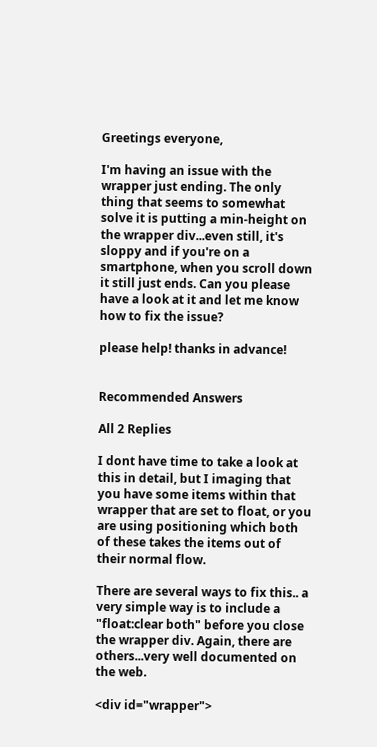Greetings everyone,

I'm having an issue with the wrapper just ending. The only thing that seems to somewhat solve it is putting a min-height on the wrapper div...even still, it's sloppy and if you're on a smartphone, when you scroll down it still just ends. Can you please have a look at it and let me know how to fix the issue?

please help! thanks in advance!


Recommended Answers

All 2 Replies

I dont have time to take a look at this in detail, but I imaging that you have some items within that wrapper that are set to float, or you are using positioning which both of these takes the items out of their normal flow.

There are several ways to fix this.. a very simple way is to include a "float:clear both" before you close the wrapper div. Again, there are others...very well documented on the web.

<div id="wrapper">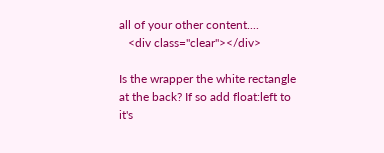all of your other content....
   <div class="clear"></div>

Is the wrapper the white rectangle at the back? If so add float:left to it's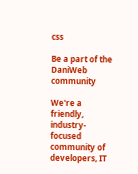css

Be a part of the DaniWeb community

We're a friendly, industry-focused community of developers, IT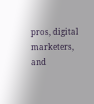pros, digital marketers, and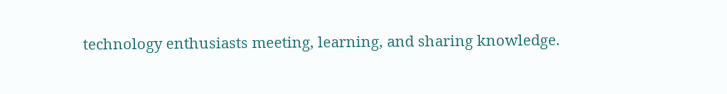technology enthusiasts meeting, learning, and sharing knowledge.